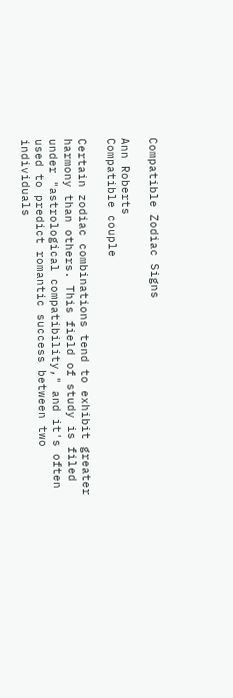Compatible Zodiac Signs

Ann Roberts
Compatible couple

Certain zodiac combinations tend to exhibit greater harmony than others. This field of study is filed under "astrological compatibility," and it's often used to predict romantic success between two individuals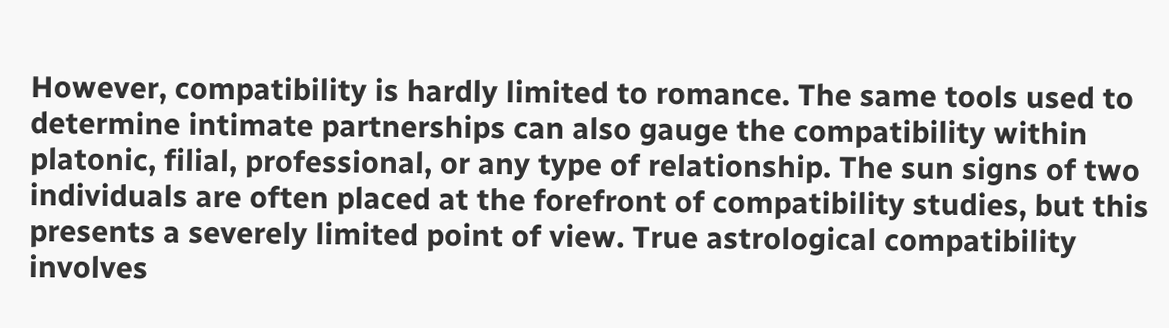However, compatibility is hardly limited to romance. The same tools used to determine intimate partnerships can also gauge the compatibility within platonic, filial, professional, or any type of relationship. The sun signs of two individuals are often placed at the forefront of compatibility studies, but this presents a severely limited point of view. True astrological compatibility involves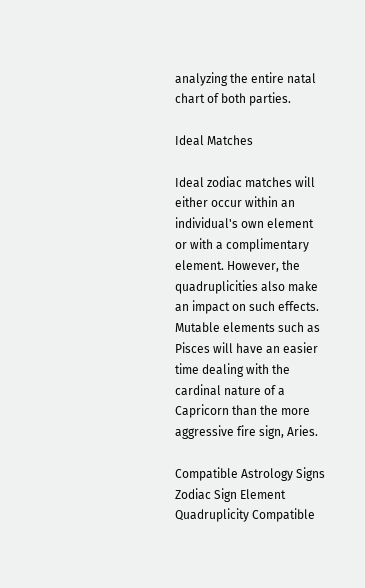analyzing the entire natal chart of both parties.

Ideal Matches

Ideal zodiac matches will either occur within an individual's own element or with a complimentary element. However, the quadruplicities also make an impact on such effects. Mutable elements such as Pisces will have an easier time dealing with the cardinal nature of a Capricorn than the more aggressive fire sign, Aries.

Compatible Astrology Signs
Zodiac Sign Element Quadruplicity Compatible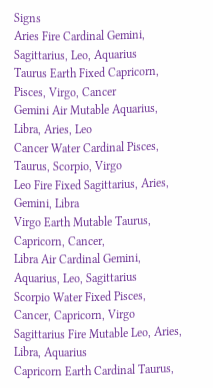Signs
Aries Fire Cardinal Gemini, Sagittarius, Leo, Aquarius
Taurus Earth Fixed Capricorn, Pisces, Virgo, Cancer
Gemini Air Mutable Aquarius, Libra, Aries, Leo
Cancer Water Cardinal Pisces, Taurus, Scorpio, Virgo
Leo Fire Fixed Sagittarius, Aries, Gemini, Libra
Virgo Earth Mutable Taurus, Capricorn, Cancer,
Libra Air Cardinal Gemini, Aquarius, Leo, Sagittarius
Scorpio Water Fixed Pisces, Cancer, Capricorn, Virgo
Sagittarius Fire Mutable Leo, Aries, Libra, Aquarius
Capricorn Earth Cardinal Taurus,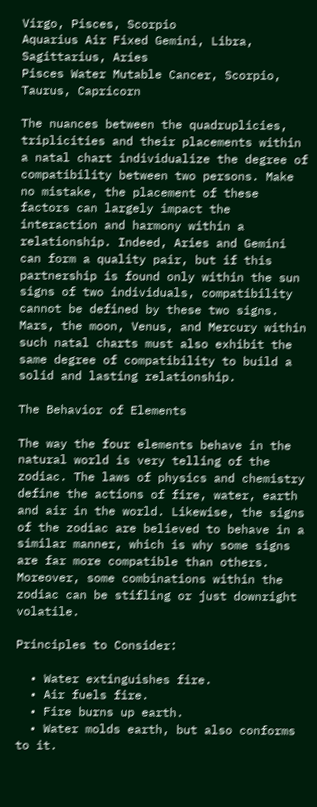Virgo, Pisces, Scorpio
Aquarius Air Fixed Gemini, Libra, Sagittarius, Aries
Pisces Water Mutable Cancer, Scorpio, Taurus, Capricorn

The nuances between the quadruplicies, triplicities and their placements within a natal chart individualize the degree of compatibility between two persons. Make no mistake, the placement of these factors can largely impact the interaction and harmony within a relationship. Indeed, Aries and Gemini can form a quality pair, but if this partnership is found only within the sun signs of two individuals, compatibility cannot be defined by these two signs. Mars, the moon, Venus, and Mercury within such natal charts must also exhibit the same degree of compatibility to build a solid and lasting relationship.

The Behavior of Elements

The way the four elements behave in the natural world is very telling of the zodiac. The laws of physics and chemistry define the actions of fire, water, earth and air in the world. Likewise, the signs of the zodiac are believed to behave in a similar manner, which is why some signs are far more compatible than others. Moreover, some combinations within the zodiac can be stifling or just downright volatile.

Principles to Consider:

  • Water extinguishes fire.
  • Air fuels fire.
  • Fire burns up earth.
  • Water molds earth, but also conforms to it.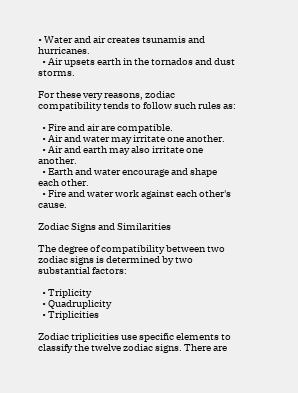• Water and air creates tsunamis and hurricanes.
  • Air upsets earth in the tornados and dust storms.

For these very reasons, zodiac compatibility tends to follow such rules as:

  • Fire and air are compatible.
  • Air and water may irritate one another.
  • Air and earth may also irritate one another.
  • Earth and water encourage and shape each other.
  • Fire and water work against each other's cause.

Zodiac Signs and Similarities

The degree of compatibility between two zodiac signs is determined by two substantial factors:

  • Triplicity
  • Quadruplicity
  • Triplicities

Zodiac triplicities use specific elements to classify the twelve zodiac signs. There are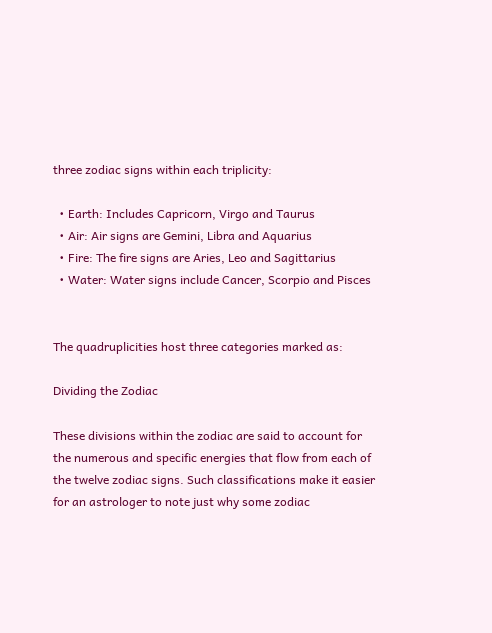three zodiac signs within each triplicity:

  • Earth: Includes Capricorn, Virgo and Taurus
  • Air: Air signs are Gemini, Libra and Aquarius
  • Fire: The fire signs are Aries, Leo and Sagittarius
  • Water: Water signs include Cancer, Scorpio and Pisces


The quadruplicities host three categories marked as:

Dividing the Zodiac

These divisions within the zodiac are said to account for the numerous and specific energies that flow from each of the twelve zodiac signs. Such classifications make it easier for an astrologer to note just why some zodiac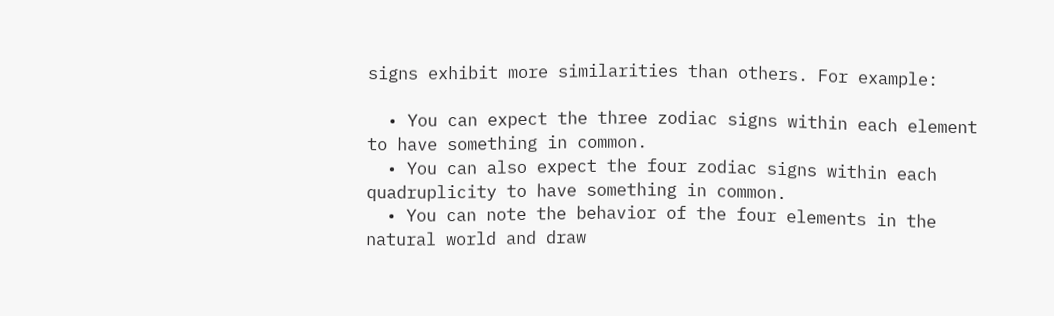signs exhibit more similarities than others. For example:

  • You can expect the three zodiac signs within each element to have something in common.
  • You can also expect the four zodiac signs within each quadruplicity to have something in common.
  • You can note the behavior of the four elements in the natural world and draw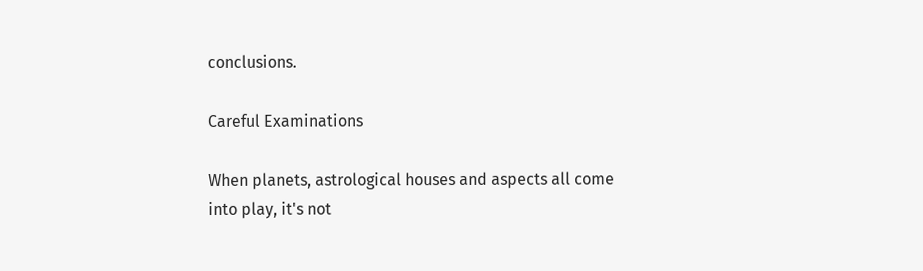conclusions.

Careful Examinations

When planets, astrological houses and aspects all come into play, it's not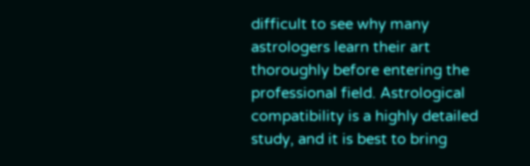difficult to see why many astrologers learn their art thoroughly before entering the professional field. Astrological compatibility is a highly detailed study, and it is best to bring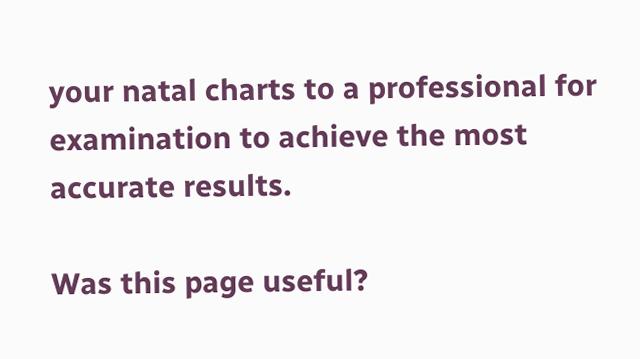your natal charts to a professional for examination to achieve the most accurate results.

Was this page useful?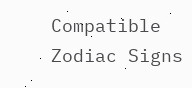Compatible Zodiac Signs